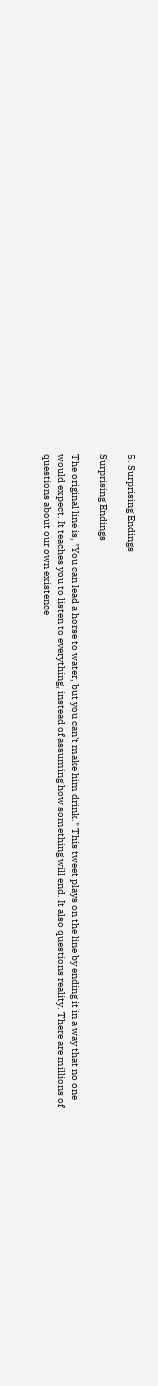5. Surprising Endings

Surprising Endings

The original line is, "You can lead a horse to water, but you can't make him drink." This tweet plays on the line by ending it in a way that no one would expect. It teaches you to listen to everything, instead of assuming how something will end. It also questions reality. There are millions of questions about our own existence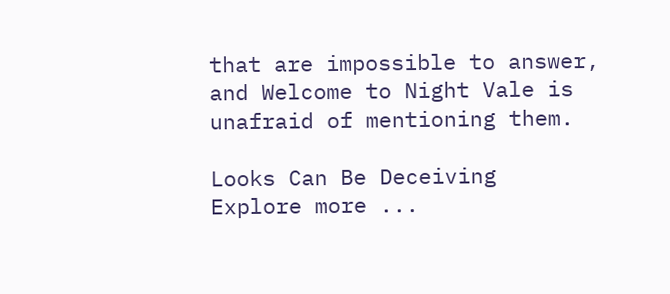that are impossible to answer, and Welcome to Night Vale is unafraid of mentioning them.

Looks Can Be Deceiving
Explore more ...